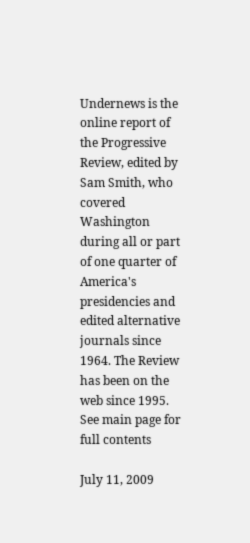Undernews is the online report of the Progressive Review, edited by Sam Smith, who covered Washington during all or part of one quarter of America's presidencies and edited alternative journals since 1964. The Review has been on the web since 1995. See main page for full contents

July 11, 2009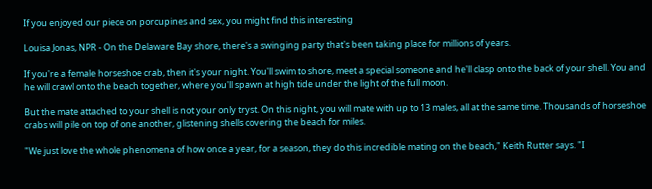If you enjoyed our piece on porcupines and sex, you might find this interesting

Louisa Jonas, NPR - On the Delaware Bay shore, there's a swinging party that's been taking place for millions of years.

If you're a female horseshoe crab, then it's your night. You'll swim to shore, meet a special someone and he'll clasp onto the back of your shell. You and he will crawl onto the beach together, where you'll spawn at high tide under the light of the full moon.

But the mate attached to your shell is not your only tryst. On this night, you will mate with up to 13 males, all at the same time. Thousands of horseshoe crabs will pile on top of one another, glistening shells covering the beach for miles.

"We just love the whole phenomena of how once a year, for a season, they do this incredible mating on the beach," Keith Rutter says. "I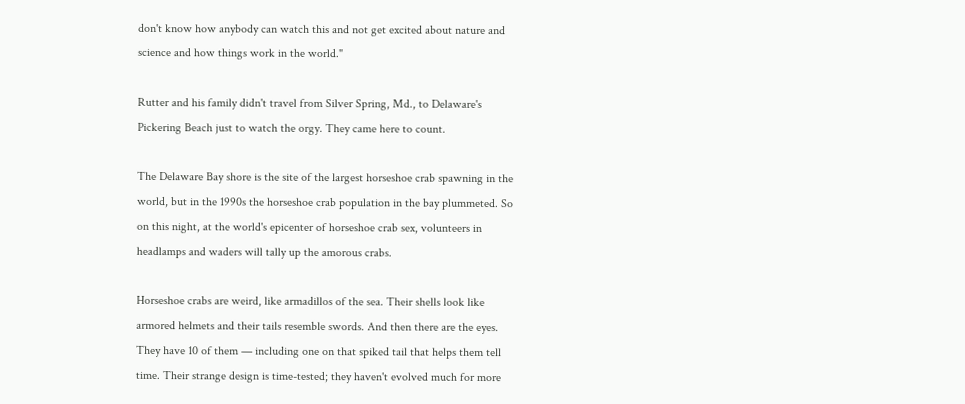don't know how anybody can watch this and not get excited about nature and science and how things work in the world."

Rutter and his family didn't travel from Silver Spring, Md., to Delaware's Pickering Beach just to watch the orgy. They came here to count.

The Delaware Bay shore is the site of the largest horseshoe crab spawning in the world, but in the 1990s the horseshoe crab population in the bay plummeted. So on this night, at the world's epicenter of horseshoe crab sex, volunteers in headlamps and waders will tally up the amorous crabs.

Horseshoe crabs are weird, like armadillos of the sea. Their shells look like armored helmets and their tails resemble swords. And then there are the eyes. They have 10 of them — including one on that spiked tail that helps them tell time. Their strange design is time-tested; they haven't evolved much for more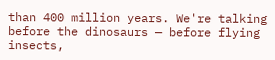than 400 million years. We're talking before the dinosaurs — before flying insects,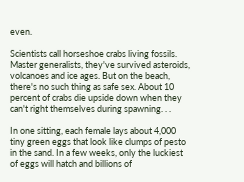even.

Scientists call horseshoe crabs living fossils. Master generalists, they've survived asteroids, volcanoes and ice ages. But on the beach, there's no such thing as safe sex. About 10 percent of crabs die upside down when they can't right themselves during spawning. . .

In one sitting, each female lays about 4,000 tiny green eggs that look like clumps of pesto in the sand. In a few weeks, only the luckiest of eggs will hatch and billions of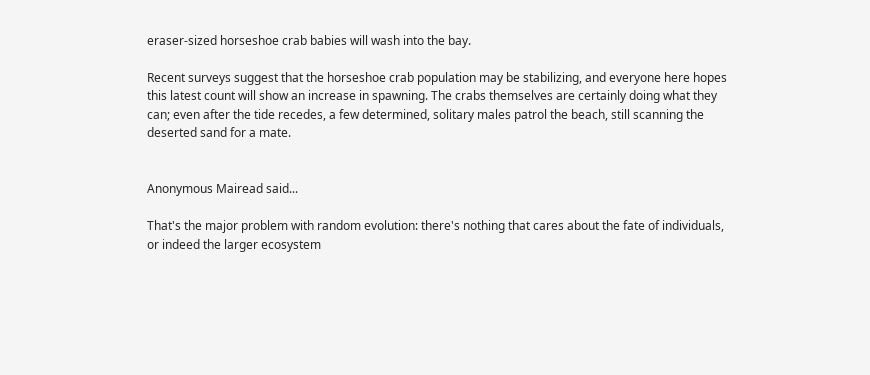eraser-sized horseshoe crab babies will wash into the bay.

Recent surveys suggest that the horseshoe crab population may be stabilizing, and everyone here hopes this latest count will show an increase in spawning. The crabs themselves are certainly doing what they can; even after the tide recedes, a few determined, solitary males patrol the beach, still scanning the deserted sand for a mate.


Anonymous Mairead said...

That's the major problem with random evolution: there's nothing that cares about the fate of individuals, or indeed the larger ecosystem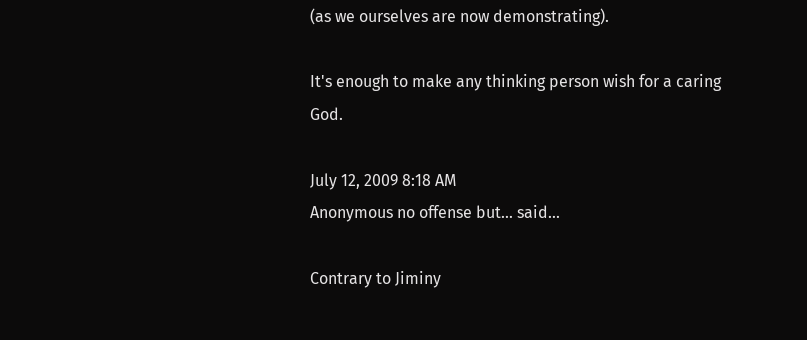(as we ourselves are now demonstrating).

It's enough to make any thinking person wish for a caring God.

July 12, 2009 8:18 AM
Anonymous no offense but... said...

Contrary to Jiminy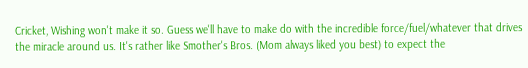Cricket, Wishing won't make it so. Guess we'll have to make do with the incredible force/fuel/whatever that drives the miracle around us. It's rather like Smother's Bros. (Mom always liked you best) to expect the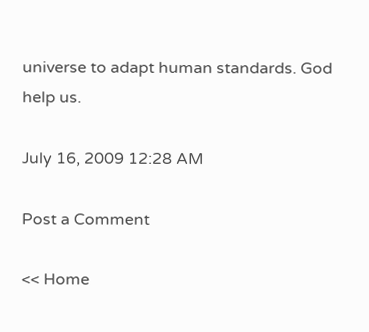universe to adapt human standards. God help us.

July 16, 2009 12:28 AM

Post a Comment

<< Home